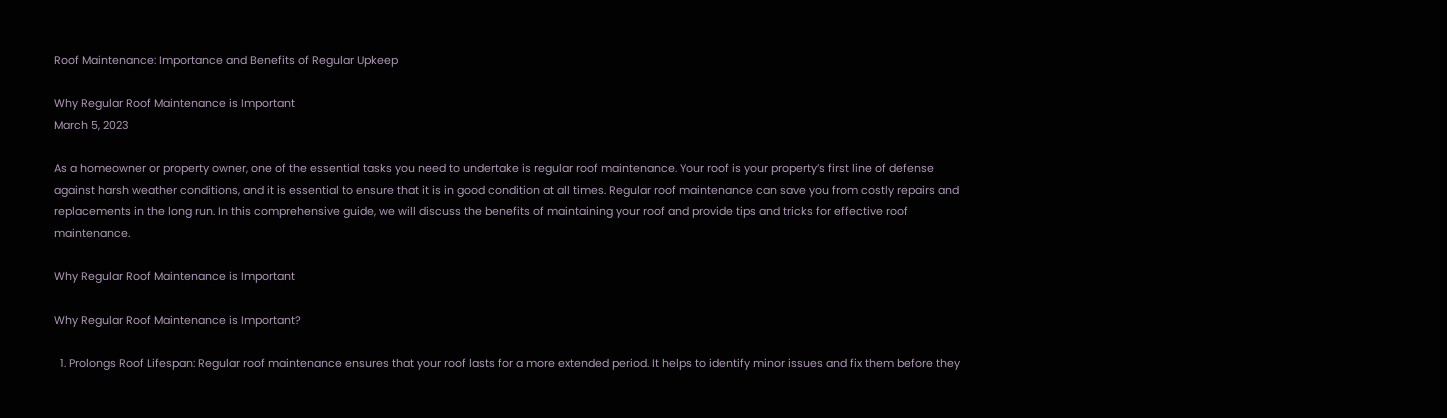Roof Maintenance: Importance and Benefits of Regular Upkeep

Why Regular Roof Maintenance is Important
March 5, 2023

As a homeowner or property owner, one of the essential tasks you need to undertake is regular roof maintenance. Your roof is your property’s first line of defense against harsh weather conditions, and it is essential to ensure that it is in good condition at all times. Regular roof maintenance can save you from costly repairs and replacements in the long run. In this comprehensive guide, we will discuss the benefits of maintaining your roof and provide tips and tricks for effective roof maintenance.

Why Regular Roof Maintenance is Important

Why Regular Roof Maintenance is Important?

  1. Prolongs Roof Lifespan: Regular roof maintenance ensures that your roof lasts for a more extended period. It helps to identify minor issues and fix them before they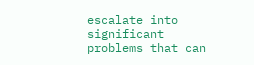escalate into significant problems that can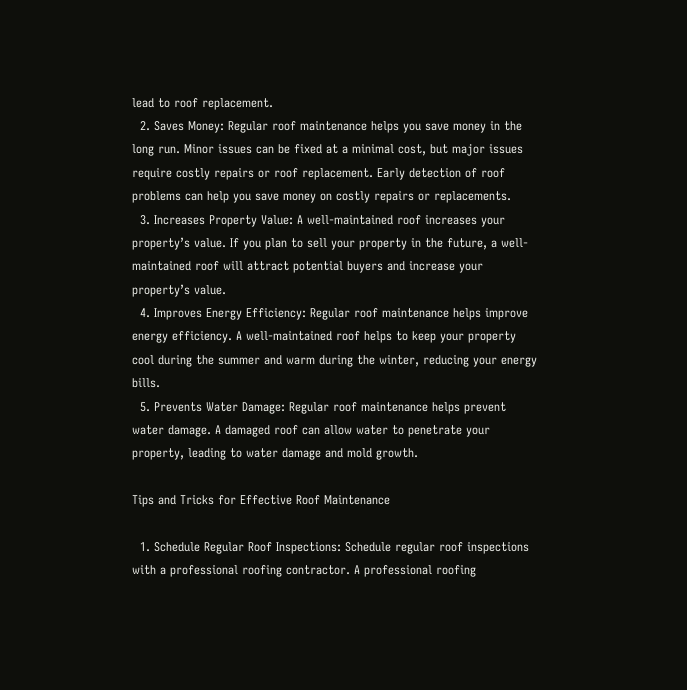lead to roof replacement.
  2. Saves Money: Regular roof maintenance helps you save money in the long run. Minor issues can be fixed at a minimal cost, but major issues require costly repairs or roof replacement. Early detection of roof problems can help you save money on costly repairs or replacements.
  3. Increases Property Value: A well-maintained roof increases your property’s value. If you plan to sell your property in the future, a well-maintained roof will attract potential buyers and increase your property’s value.
  4. Improves Energy Efficiency: Regular roof maintenance helps improve energy efficiency. A well-maintained roof helps to keep your property cool during the summer and warm during the winter, reducing your energy bills.
  5. Prevents Water Damage: Regular roof maintenance helps prevent water damage. A damaged roof can allow water to penetrate your property, leading to water damage and mold growth.

Tips and Tricks for Effective Roof Maintenance

  1. Schedule Regular Roof Inspections: Schedule regular roof inspections with a professional roofing contractor. A professional roofing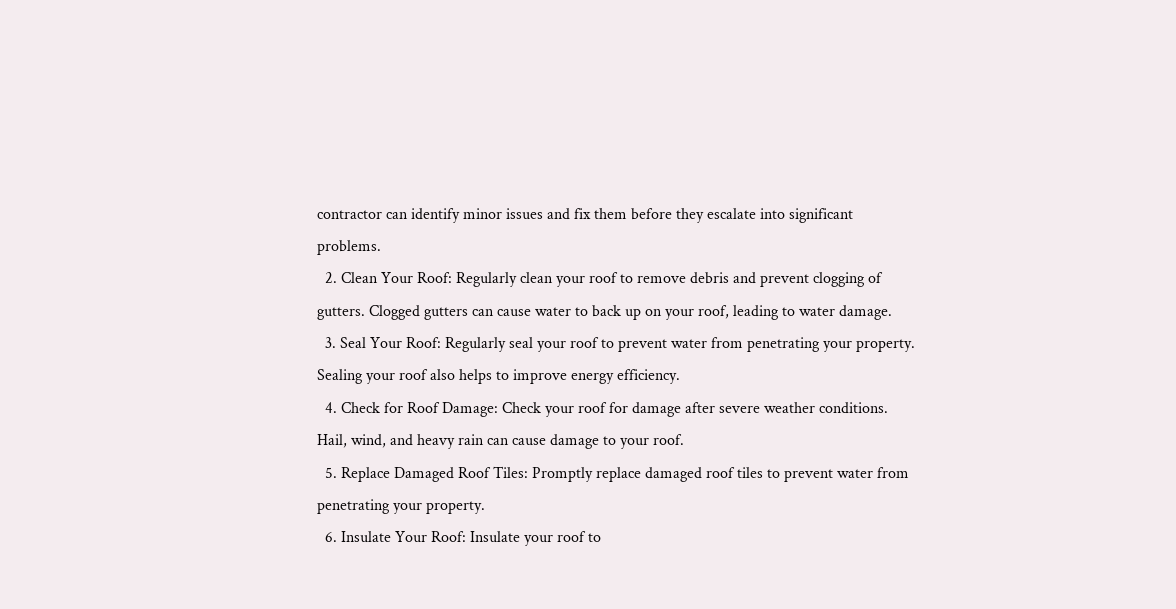contractor can identify minor issues and fix them before they escalate into significant problems.
  2. Clean Your Roof: Regularly clean your roof to remove debris and prevent clogging of gutters. Clogged gutters can cause water to back up on your roof, leading to water damage.
  3. Seal Your Roof: Regularly seal your roof to prevent water from penetrating your property. Sealing your roof also helps to improve energy efficiency.
  4. Check for Roof Damage: Check your roof for damage after severe weather conditions. Hail, wind, and heavy rain can cause damage to your roof.
  5. Replace Damaged Roof Tiles: Promptly replace damaged roof tiles to prevent water from penetrating your property.
  6. Insulate Your Roof: Insulate your roof to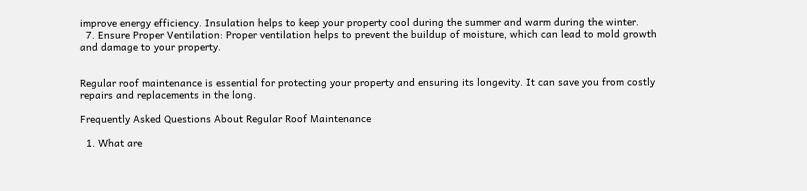improve energy efficiency. Insulation helps to keep your property cool during the summer and warm during the winter.
  7. Ensure Proper Ventilation: Proper ventilation helps to prevent the buildup of moisture, which can lead to mold growth and damage to your property.


Regular roof maintenance is essential for protecting your property and ensuring its longevity. It can save you from costly repairs and replacements in the long.

Frequently Asked Questions About Regular Roof Maintenance

  1. What are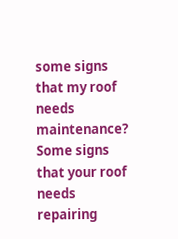some signs that my roof needs maintenance? Some signs that your roof needs repairing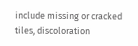include missing or cracked tiles, discoloration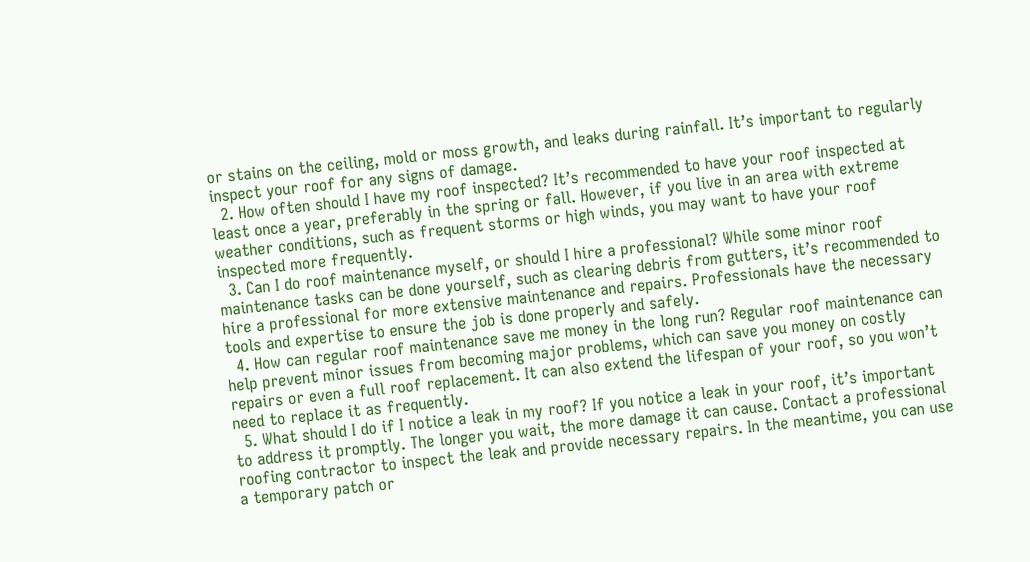or stains on the ceiling, mold or moss growth, and leaks during rainfall. It’s important to regularly inspect your roof for any signs of damage.
  2. How often should I have my roof inspected? It’s recommended to have your roof inspected at least once a year, preferably in the spring or fall. However, if you live in an area with extreme weather conditions, such as frequent storms or high winds, you may want to have your roof inspected more frequently.
  3. Can I do roof maintenance myself, or should I hire a professional? While some minor roof maintenance tasks can be done yourself, such as clearing debris from gutters, it’s recommended to hire a professional for more extensive maintenance and repairs. Professionals have the necessary tools and expertise to ensure the job is done properly and safely.
  4. How can regular roof maintenance save me money in the long run? Regular roof maintenance can help prevent minor issues from becoming major problems, which can save you money on costly repairs or even a full roof replacement. It can also extend the lifespan of your roof, so you won’t need to replace it as frequently.
  5. What should I do if I notice a leak in my roof? If you notice a leak in your roof, it’s important to address it promptly. The longer you wait, the more damage it can cause. Contact a professional roofing contractor to inspect the leak and provide necessary repairs. In the meantime, you can use a temporary patch or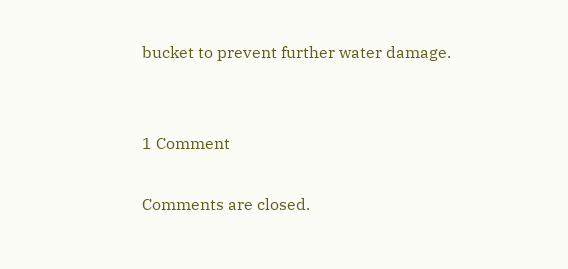bucket to prevent further water damage.


1 Comment

Comments are closed.